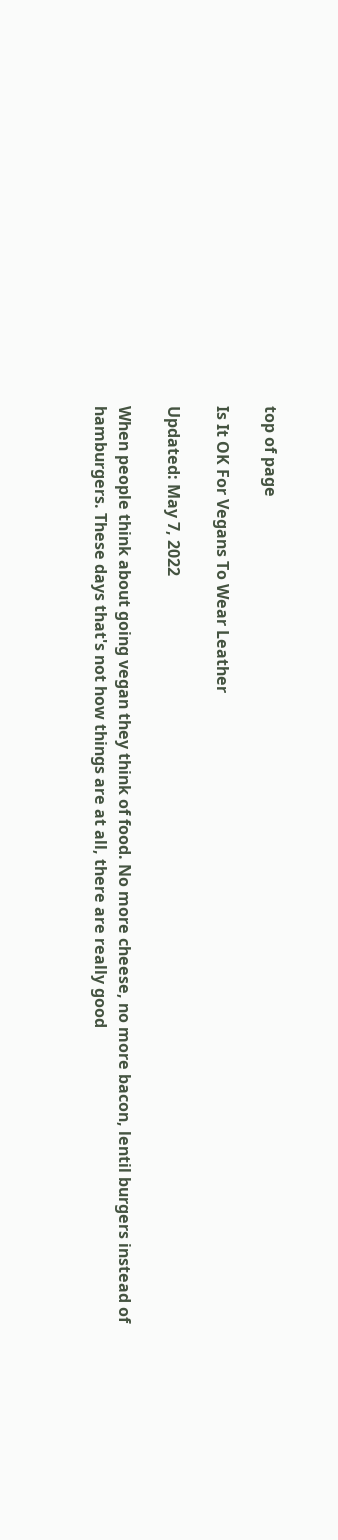top of page

Is It OK For Vegans To Wear Leather

Updated: May 7, 2022

When people think about going vegan they think of food. No more cheese, no more bacon, lentil burgers instead of hamburgers. These days that's not how things are at all, there are really good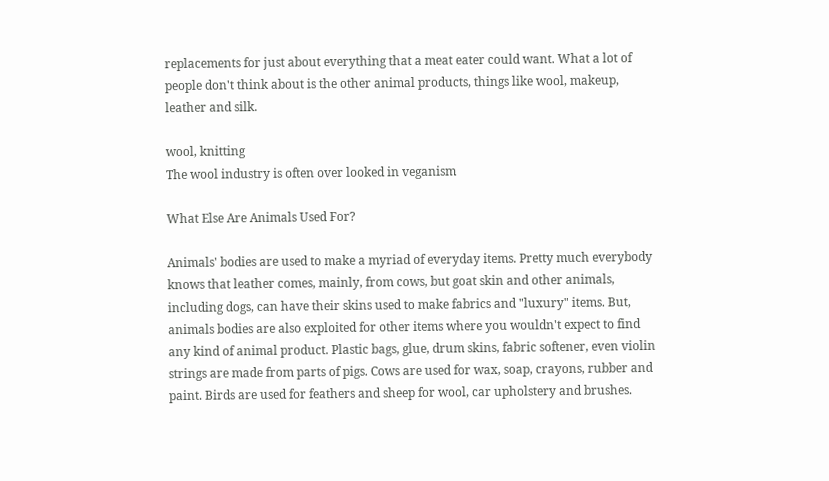replacements for just about everything that a meat eater could want. What a lot of people don't think about is the other animal products, things like wool, makeup, leather and silk.

wool, knitting
The wool industry is often over looked in veganism

What Else Are Animals Used For?

Animals' bodies are used to make a myriad of everyday items. Pretty much everybody knows that leather comes, mainly, from cows, but goat skin and other animals, including dogs, can have their skins used to make fabrics and "luxury" items. But, animals bodies are also exploited for other items where you wouldn't expect to find any kind of animal product. Plastic bags, glue, drum skins, fabric softener, even violin strings are made from parts of pigs. Cows are used for wax, soap, crayons, rubber and paint. Birds are used for feathers and sheep for wool, car upholstery and brushes.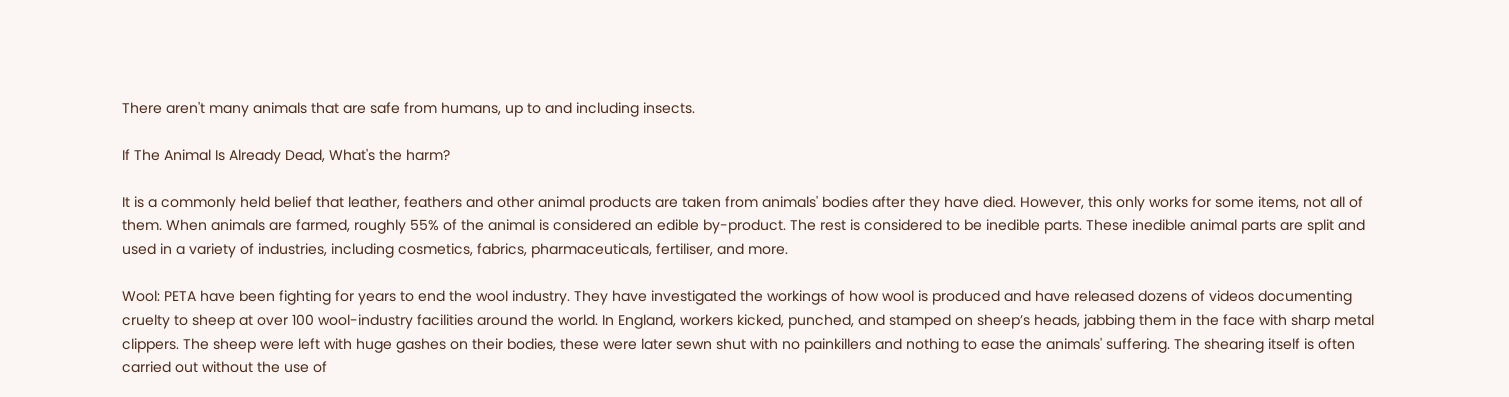There aren't many animals that are safe from humans, up to and including insects.

If The Animal Is Already Dead, What's the harm?

It is a commonly held belief that leather, feathers and other animal products are taken from animals' bodies after they have died. However, this only works for some items, not all of them. When animals are farmed, roughly 55% of the animal is considered an edible by-product. The rest is considered to be inedible parts. These inedible animal parts are split and used in a variety of industries, including cosmetics, fabrics, pharmaceuticals, fertiliser, and more.

Wool: PETA have been fighting for years to end the wool industry. They have investigated the workings of how wool is produced and have released dozens of videos documenting cruelty to sheep at over 100 wool-industry facilities around the world. In England, workers kicked, punched, and stamped on sheep’s heads, jabbing them in the face with sharp metal clippers. The sheep were left with huge gashes on their bodies, these were later sewn shut with no painkillers and nothing to ease the animals' suffering. The shearing itself is often carried out without the use of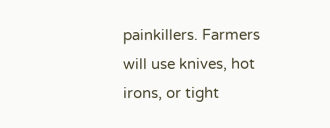painkillers. Farmers will use knives, hot irons, or tight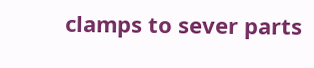clamps to sever parts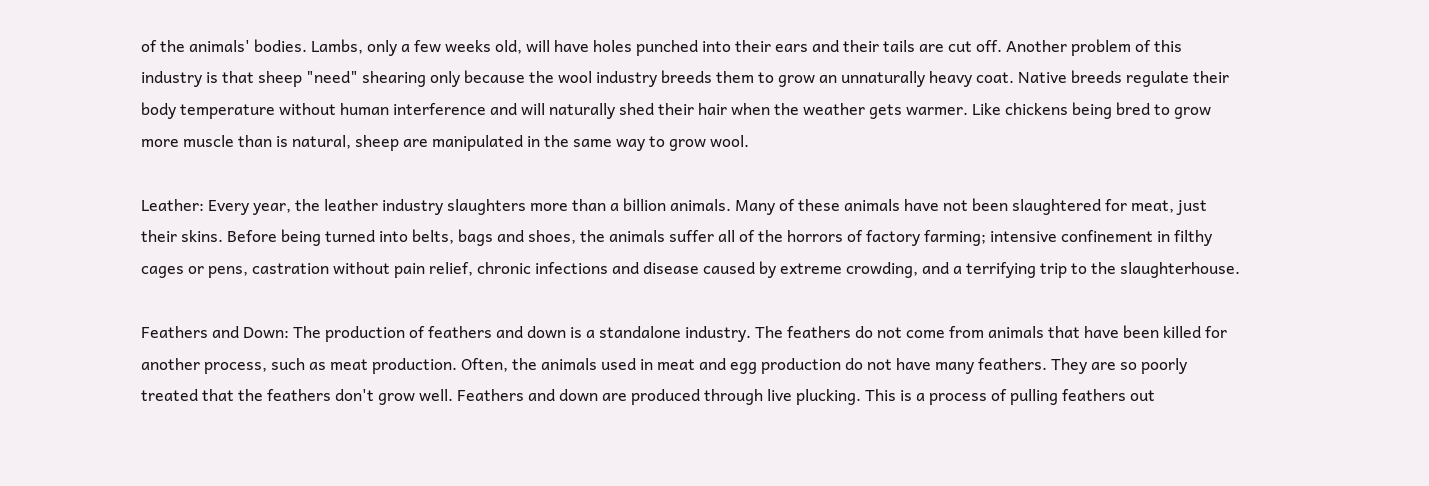of the animals' bodies. Lambs, only a few weeks old, will have holes punched into their ears and their tails are cut off. Another problem of this industry is that sheep "need" shearing only because the wool industry breeds them to grow an unnaturally heavy coat. Native breeds regulate their body temperature without human interference and will naturally shed their hair when the weather gets warmer. Like chickens being bred to grow more muscle than is natural, sheep are manipulated in the same way to grow wool.

Leather: Every year, the leather industry slaughters more than a billion animals. Many of these animals have not been slaughtered for meat, just their skins. Before being turned into belts, bags and shoes, the animals suffer all of the horrors of factory farming; intensive confinement in filthy cages or pens, castration without pain relief, chronic infections and disease caused by extreme crowding, and a terrifying trip to the slaughterhouse.

Feathers and Down: The production of feathers and down is a standalone industry. The feathers do not come from animals that have been killed for another process, such as meat production. Often, the animals used in meat and egg production do not have many feathers. They are so poorly treated that the feathers don't grow well. Feathers and down are produced through live plucking. This is a process of pulling feathers out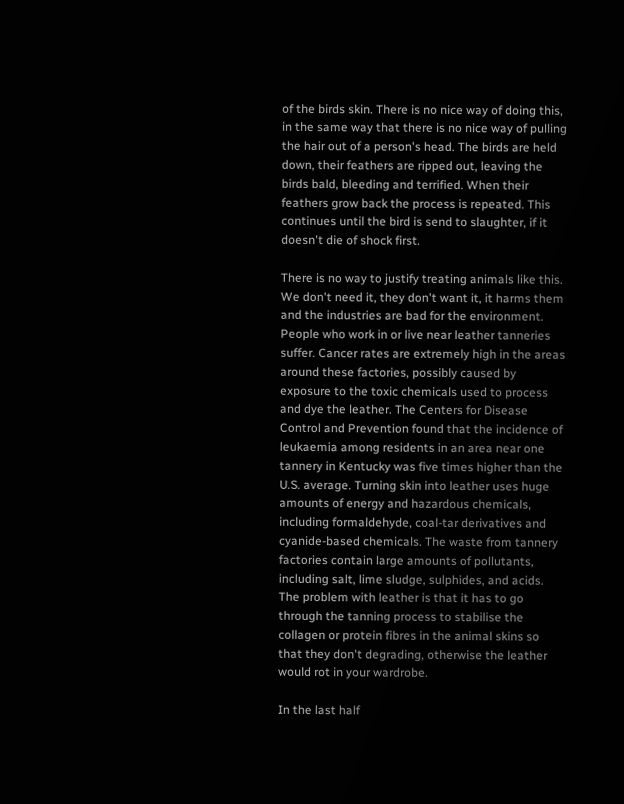of the birds skin. There is no nice way of doing this, in the same way that there is no nice way of pulling the hair out of a person's head. The birds are held down, their feathers are ripped out, leaving the birds bald, bleeding and terrified. When their feathers grow back the process is repeated. This continues until the bird is send to slaughter, if it doesn't die of shock first.

There is no way to justify treating animals like this. We don't need it, they don't want it, it harms them and the industries are bad for the environment. People who work in or live near leather tanneries suffer. Cancer rates are extremely high in the areas around these factories, possibly caused by exposure to the toxic chemicals used to process and dye the leather. The Centers for Disease Control and Prevention found that the incidence of leukaemia among residents in an area near one tannery in Kentucky was five times higher than the U.S. average. Turning skin into leather uses huge amounts of energy and hazardous chemicals, including formaldehyde, coal-tar derivatives and cyanide-based chemicals. The waste from tannery factories contain large amounts of pollutants, including salt, lime sludge, sulphides, and acids. The problem with leather is that it has to go through the tanning process to stabilise the collagen or protein fibres in the animal skins so that they don't degrading, otherwise the leather would rot in your wardrobe.

In the last half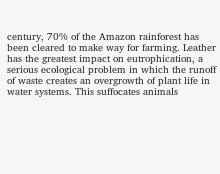century, 70% of the Amazon rainforest has been cleared to make way for farming. Leather has the greatest impact on eutrophication, a serious ecological problem in which the runoff of waste creates an overgrowth of plant life in water systems. This suffocates animals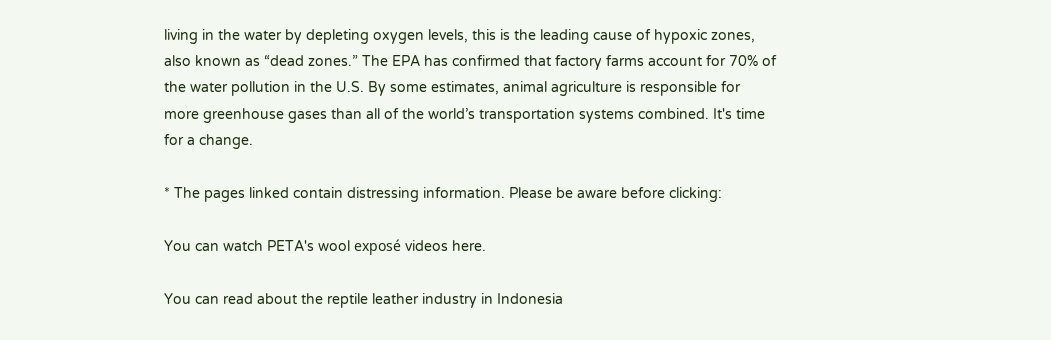living in the water by depleting oxygen levels, this is the leading cause of hypoxic zones, also known as “dead zones.” The EPA has confirmed that factory farms account for 70% of the water pollution in the U.S. By some estimates, animal agriculture is responsible for more greenhouse gases than all of the world’s transportation systems combined. It's time for a change.

* The pages linked contain distressing information. Please be aware before clicking:

You can watch PETA's wool exposé videos here.

You can read about the reptile leather industry in Indonesia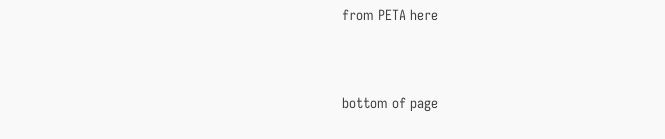from PETA here


bottom of page